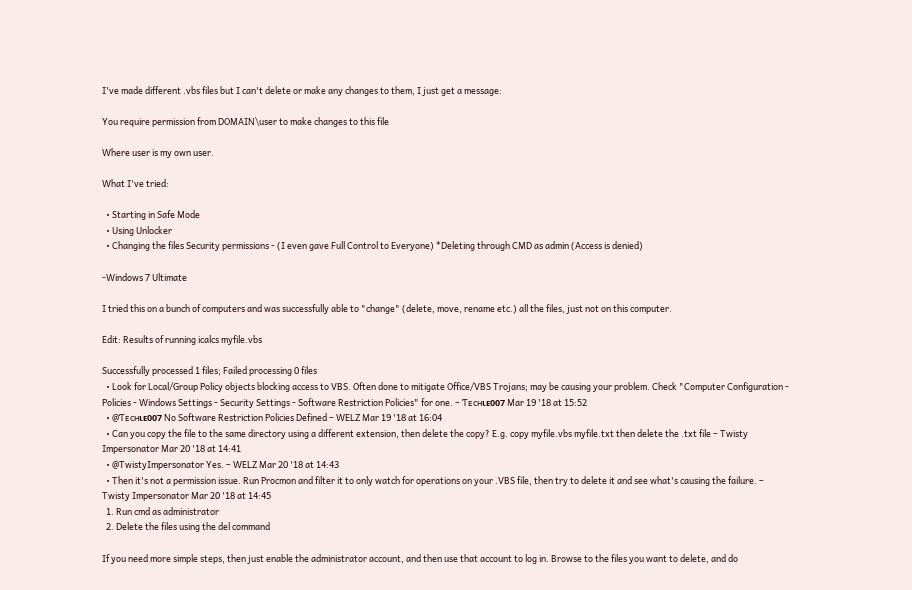I've made different .vbs files but I can't delete or make any changes to them, I just get a message:

You require permission from DOMAIN\user to make changes to this file

Where user is my own user.

What I've tried:

  • Starting in Safe Mode
  • Using Unlocker
  • Changing the files Security permissions - (I even gave Full Control to Everyone) *Deleting through CMD as admin (Access is denied)

-Windows 7 Ultimate

I tried this on a bunch of computers and was successfully able to "change" (delete, move, rename etc.) all the files, just not on this computer.

Edit: Results of running icalcs myfile.vbs

Successfully processed 1 files; Failed processing 0 files
  • Look for Local/Group Policy objects blocking access to VBS. Often done to mitigate Office/VBS Trojans; may be causing your problem. Check "Computer Configuration - Policies - Windows Settings - Security Settings - Software Restriction Policies" for one. – Ƭᴇcʜιᴇ007 Mar 19 '18 at 15:52
  • @Ƭᴇcʜιᴇ007 No Software Restriction Policies Defined – WELZ Mar 19 '18 at 16:04
  • Can you copy the file to the same directory using a different extension, then delete the copy? E.g. copy myfile.vbs myfile.txt then delete the .txt file – Twisty Impersonator Mar 20 '18 at 14:41
  • @TwistyImpersonator Yes. – WELZ Mar 20 '18 at 14:43
  • Then it's not a permission issue. Run Procmon and filter it to only watch for operations on your .VBS file, then try to delete it and see what's causing the failure. – Twisty Impersonator Mar 20 '18 at 14:45
  1. Run cmd as administrator
  2. Delete the files using the del command

If you need more simple steps, then just enable the administrator account, and then use that account to log in. Browse to the files you want to delete, and do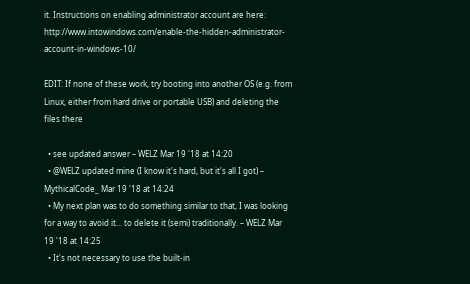it. Instructions on enabling administrator account are here: http://www.intowindows.com/enable-the-hidden-administrator-account-in-windows-10/

EDIT: If none of these work, try booting into another OS (e.g. from Linux, either from hard drive or portable USB) and deleting the files there

  • see updated answer – WELZ Mar 19 '18 at 14:20
  • @WELZ updated mine (I know it's hard, but it's all I got) – MythicalCode_ Mar 19 '18 at 14:24
  • My next plan was to do something similar to that, I was looking for a way to avoid it... to delete it (semi) traditionally. – WELZ Mar 19 '18 at 14:25
  • It's not necessary to use the built-in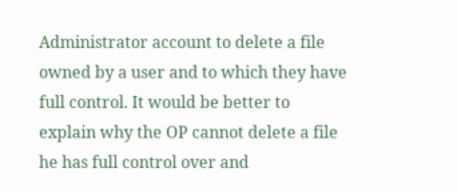Administrator account to delete a file owned by a user and to which they have full control. It would be better to explain why the OP cannot delete a file he has full control over and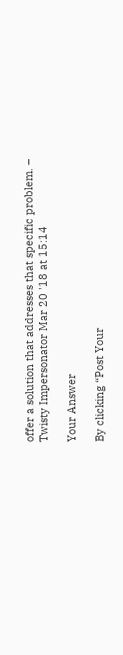offer a solution that addresses that specific problem. – Twisty Impersonator Mar 20 '18 at 15:14

Your Answer

By clicking “Post Your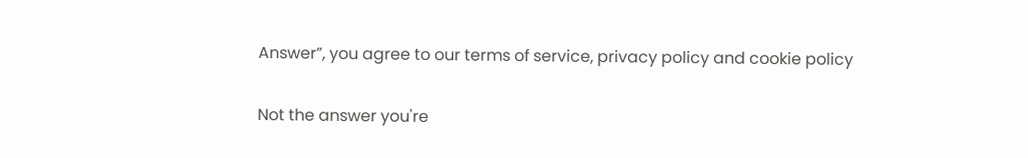Answer”, you agree to our terms of service, privacy policy and cookie policy

Not the answer you're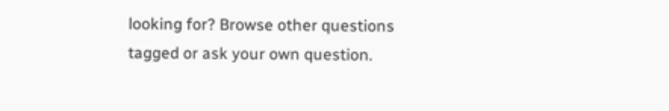looking for? Browse other questions tagged or ask your own question.